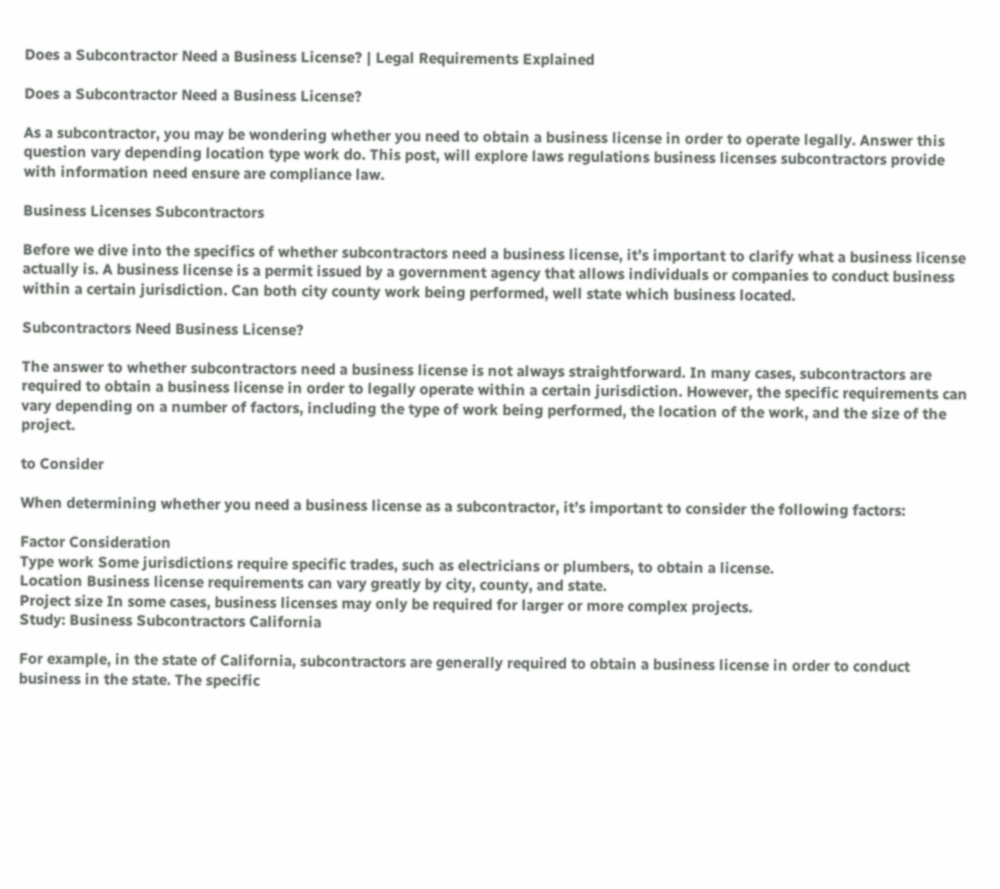Does a Subcontractor Need a Business License? | Legal Requirements Explained

Does a Subcontractor Need a Business License?

As a subcontractor, you may be wondering whether you need to obtain a business license in order to operate legally. Answer this question vary depending location type work do. This post, will explore laws regulations business licenses subcontractors provide with information need ensure are compliance law.

Business Licenses Subcontractors

Before we dive into the specifics of whether subcontractors need a business license, it’s important to clarify what a business license actually is. A business license is a permit issued by a government agency that allows individuals or companies to conduct business within a certain jurisdiction. Can both city county work being performed, well state which business located.

Subcontractors Need Business License?

The answer to whether subcontractors need a business license is not always straightforward. In many cases, subcontractors are required to obtain a business license in order to legally operate within a certain jurisdiction. However, the specific requirements can vary depending on a number of factors, including the type of work being performed, the location of the work, and the size of the project.

to Consider

When determining whether you need a business license as a subcontractor, it’s important to consider the following factors:

Factor Consideration
Type work Some jurisdictions require specific trades, such as electricians or plumbers, to obtain a license.
Location Business license requirements can vary greatly by city, county, and state.
Project size In some cases, business licenses may only be required for larger or more complex projects.
Study: Business Subcontractors California

For example, in the state of California, subcontractors are generally required to obtain a business license in order to conduct business in the state. The specific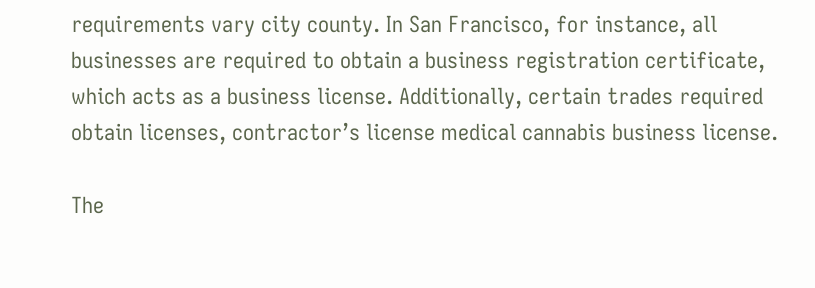requirements vary city county. In San Francisco, for instance, all businesses are required to obtain a business registration certificate, which acts as a business license. Additionally, certain trades required obtain licenses, contractor’s license medical cannabis business license.

The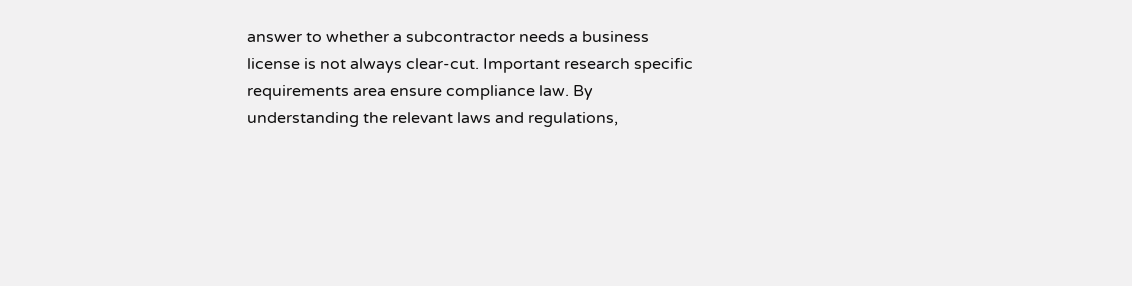answer to whether a subcontractor needs a business license is not always clear-cut. Important research specific requirements area ensure compliance law. By understanding the relevant laws and regulations,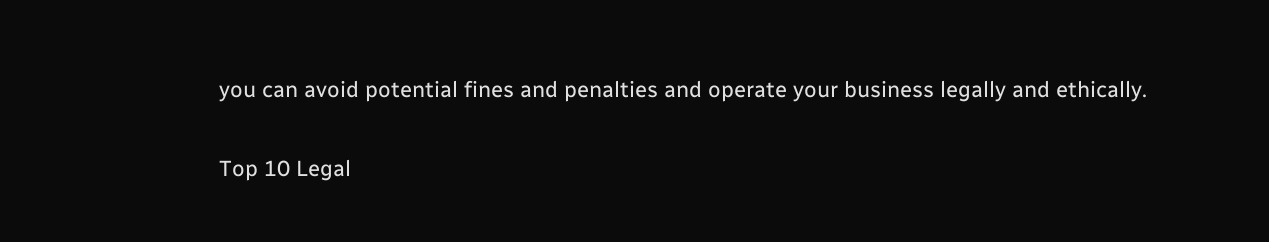you can avoid potential fines and penalties and operate your business legally and ethically.


Top 10 Legal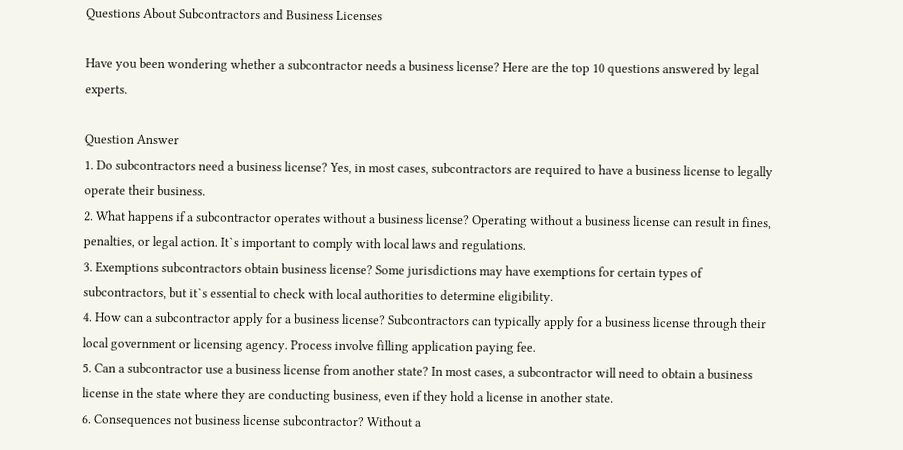Questions About Subcontractors and Business Licenses

Have you been wondering whether a subcontractor needs a business license? Here are the top 10 questions answered by legal experts.

Question Answer
1. Do subcontractors need a business license? Yes, in most cases, subcontractors are required to have a business license to legally operate their business.
2. What happens if a subcontractor operates without a business license? Operating without a business license can result in fines, penalties, or legal action. It`s important to comply with local laws and regulations.
3. Exemptions subcontractors obtain business license? Some jurisdictions may have exemptions for certain types of subcontractors, but it`s essential to check with local authorities to determine eligibility.
4. How can a subcontractor apply for a business license? Subcontractors can typically apply for a business license through their local government or licensing agency. Process involve filling application paying fee.
5. Can a subcontractor use a business license from another state? In most cases, a subcontractor will need to obtain a business license in the state where they are conducting business, even if they hold a license in another state.
6. Consequences not business license subcontractor? Without a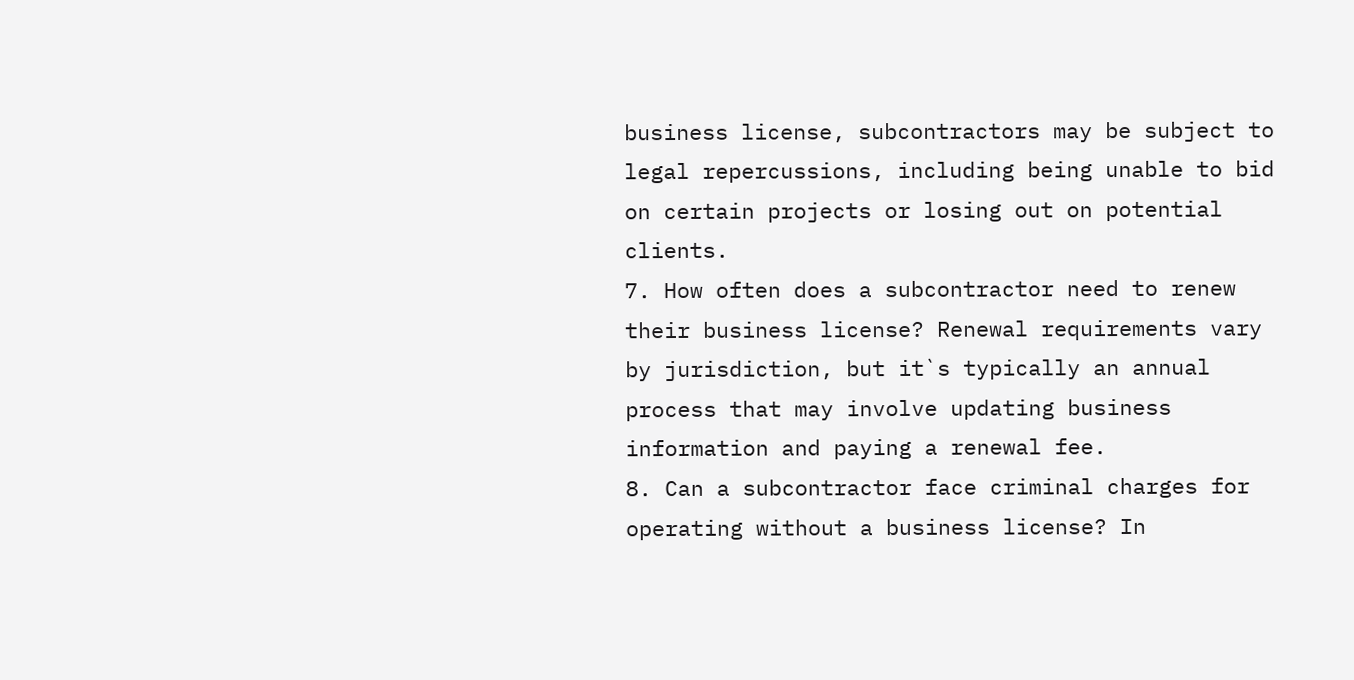business license, subcontractors may be subject to legal repercussions, including being unable to bid on certain projects or losing out on potential clients.
7. How often does a subcontractor need to renew their business license? Renewal requirements vary by jurisdiction, but it`s typically an annual process that may involve updating business information and paying a renewal fee.
8. Can a subcontractor face criminal charges for operating without a business license? In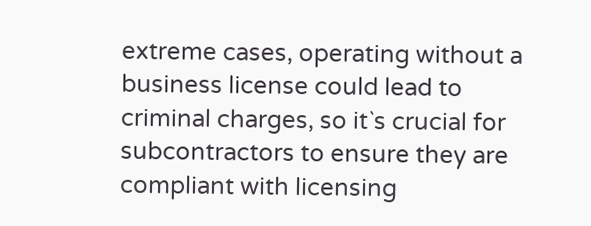extreme cases, operating without a business license could lead to criminal charges, so it`s crucial for subcontractors to ensure they are compliant with licensing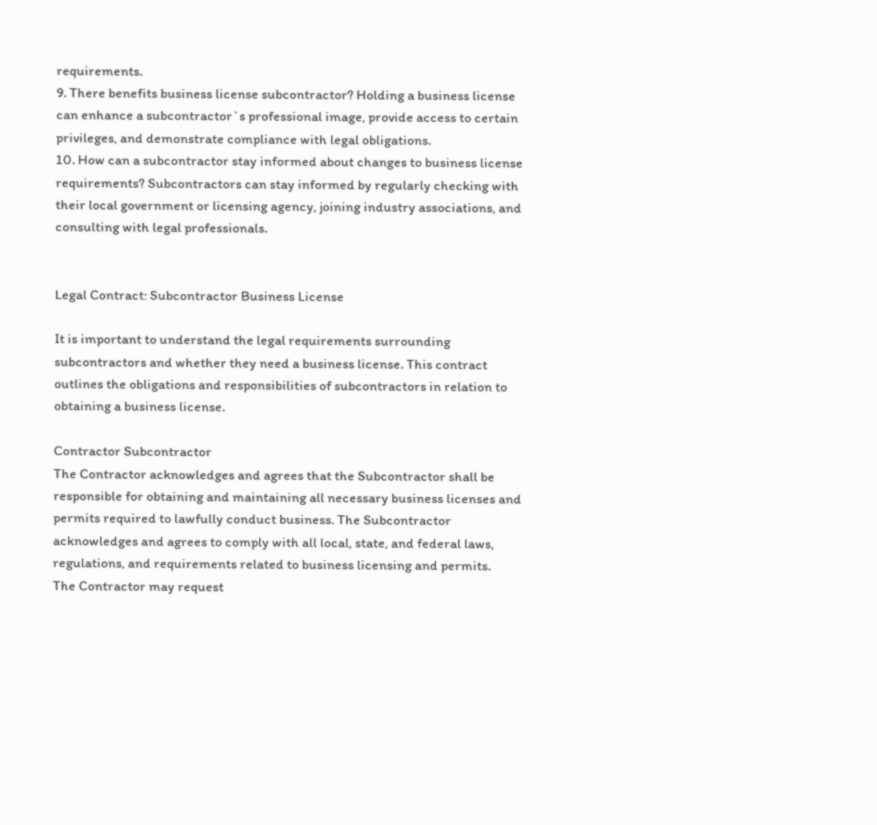requirements.
9. There benefits business license subcontractor? Holding a business license can enhance a subcontractor`s professional image, provide access to certain privileges, and demonstrate compliance with legal obligations.
10. How can a subcontractor stay informed about changes to business license requirements? Subcontractors can stay informed by regularly checking with their local government or licensing agency, joining industry associations, and consulting with legal professionals.


Legal Contract: Subcontractor Business License

It is important to understand the legal requirements surrounding subcontractors and whether they need a business license. This contract outlines the obligations and responsibilities of subcontractors in relation to obtaining a business license.

Contractor Subcontractor
The Contractor acknowledges and agrees that the Subcontractor shall be responsible for obtaining and maintaining all necessary business licenses and permits required to lawfully conduct business. The Subcontractor acknowledges and agrees to comply with all local, state, and federal laws, regulations, and requirements related to business licensing and permits.
The Contractor may request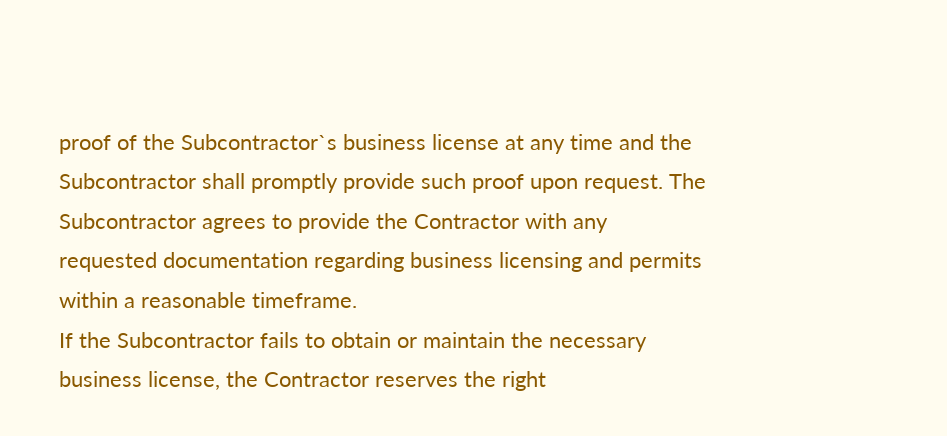proof of the Subcontractor`s business license at any time and the Subcontractor shall promptly provide such proof upon request. The Subcontractor agrees to provide the Contractor with any requested documentation regarding business licensing and permits within a reasonable timeframe.
If the Subcontractor fails to obtain or maintain the necessary business license, the Contractor reserves the right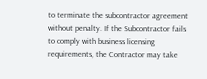to terminate the subcontractor agreement without penalty. If the Subcontractor fails to comply with business licensing requirements, the Contractor may take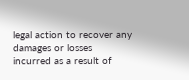legal action to recover any damages or losses incurred as a result of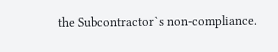the Subcontractor`s non-compliance.